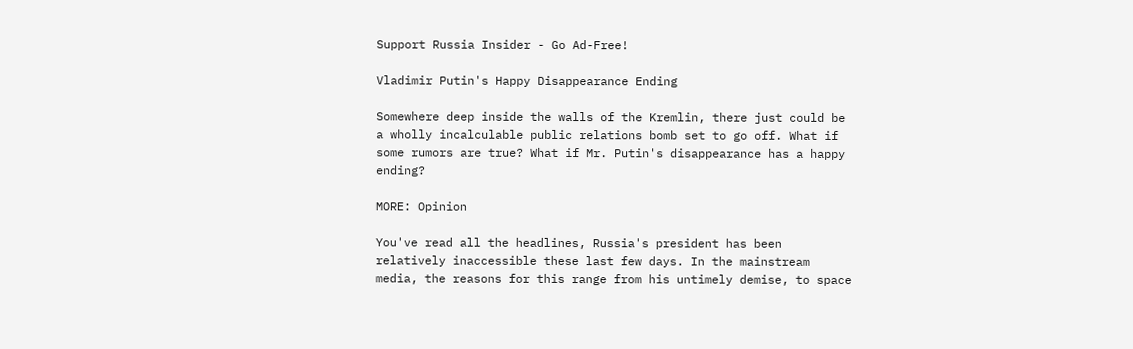Support Russia Insider - Go Ad-Free!

Vladimir Putin's Happy Disappearance Ending

Somewhere deep inside the walls of the Kremlin, there just could be a wholly incalculable public relations bomb set to go off. What if some rumors are true? What if Mr. Putin's disappearance has a happy ending?

MORE: Opinion

You've read all the headlines, Russia's president has been relatively inaccessible these last few days. In the mainstream media, the reasons for this range from his untimely demise, to space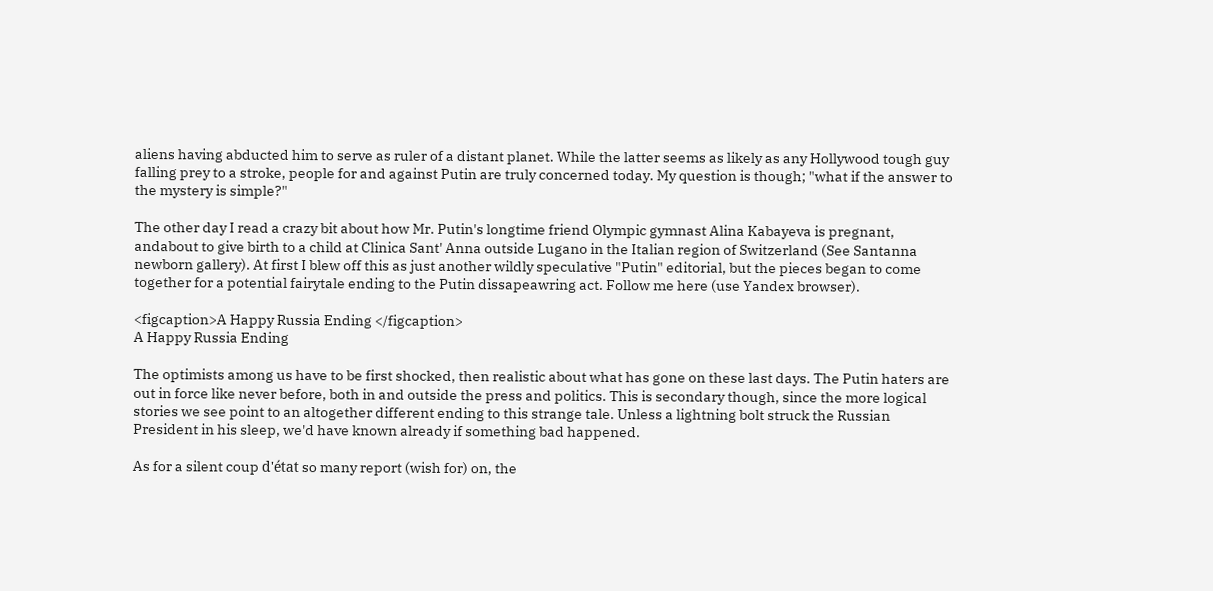aliens having abducted him to serve as ruler of a distant planet. While the latter seems as likely as any Hollywood tough guy falling prey to a stroke, people for and against Putin are truly concerned today. My question is though; "what if the answer to the mystery is simple?"

The other day I read a crazy bit about how Mr. Putin's longtime friend Olympic gymnast Alina Kabayeva is pregnant, andabout to give birth to a child at Clinica Sant' Anna outside Lugano in the Italian region of Switzerland (See Santanna newborn gallery). At first I blew off this as just another wildly speculative "Putin" editorial, but the pieces began to come together for a potential fairytale ending to the Putin dissapeawring act. Follow me here (use Yandex browser).

<figcaption>A Happy Russia Ending </figcaption>
A Happy Russia Ending

The optimists among us have to be first shocked, then realistic about what has gone on these last days. The Putin haters are out in force like never before, both in and outside the press and politics. This is secondary though, since the more logical stories we see point to an altogether different ending to this strange tale. Unless a lightning bolt struck the Russian President in his sleep, we'd have known already if something bad happened.

As for a silent coup d'état so many report (wish for) on, the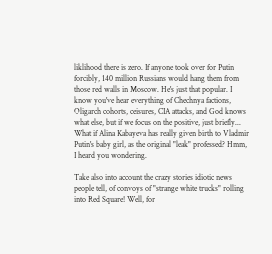liklihood there is zero. If anyone took over for Putin forcibly, 140 million Russians would hang them from those red walls in Moscow. He's just that popular. I know you've hear everything of Chechnya factions, Oligarch cohorts, ceisures, CIA attacks, and God knows what else, but if we focus on the positive, just briefly... What if Alina Kabayeva has really given birth to Vladmir Putin's baby girl, as the original "leak" professed? Hmm, I heard you wondering.

Take also into account the crazy stories idiotic news people tell, of convoys of "strange white trucks" rolling into Red Square! Well, for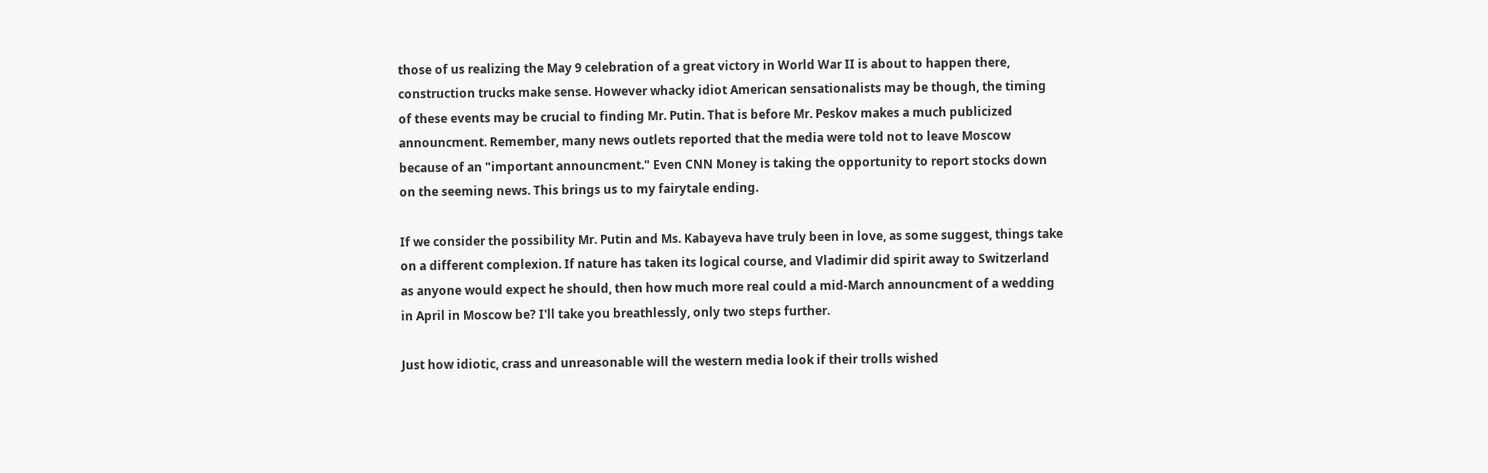those of us realizing the May 9 celebration of a great victory in World War II is about to happen there, construction trucks make sense. However whacky idiot American sensationalists may be though, the timing of these events may be crucial to finding Mr. Putin. That is before Mr. Peskov makes a much publicized announcment. Remember, many news outlets reported that the media were told not to leave Moscow because of an "important announcment." Even CNN Money is taking the opportunity to report stocks down on the seeming news. This brings us to my fairytale ending.

If we consider the possibility Mr. Putin and Ms. Kabayeva have truly been in love, as some suggest, things take on a different complexion. If nature has taken its logical course, and Vladimir did spirit away to Switzerland as anyone would expect he should, then how much more real could a mid-March announcment of a wedding in April in Moscow be? I'll take you breathlessly, only two steps further.

Just how idiotic, crass and unreasonable will the western media look if their trolls wished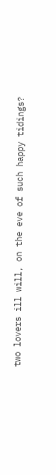two lovers ill will, on the eve of such happy tidings?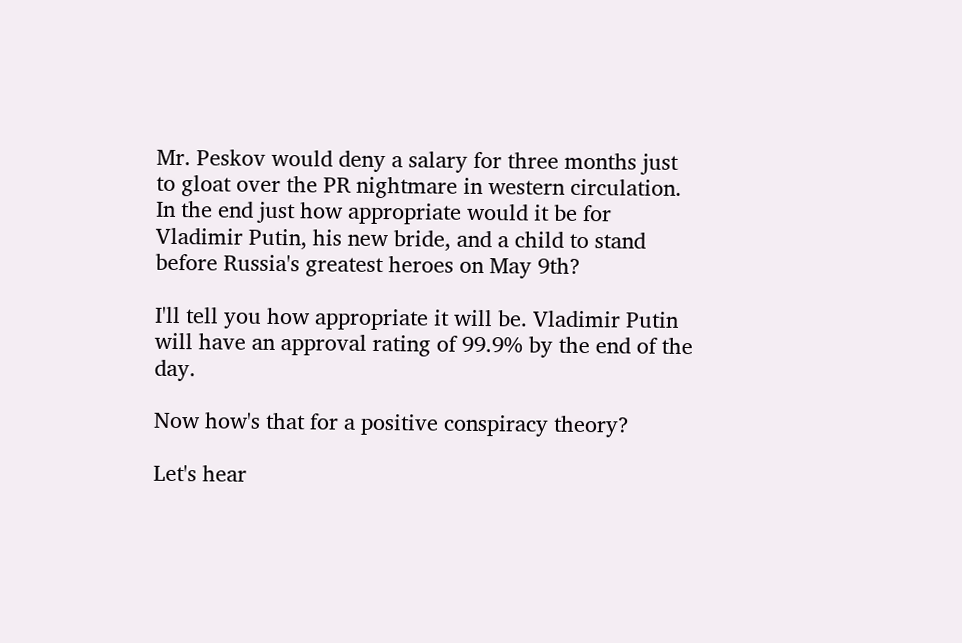Mr. Peskov would deny a salary for three months just to gloat over the PR nightmare in western circulation. In the end just how appropriate would it be for Vladimir Putin, his new bride, and a child to stand before Russia's greatest heroes on May 9th?

I'll tell you how appropriate it will be. Vladimir Putin will have an approval rating of 99.9% by the end of the day.

Now how's that for a positive conspiracy theory?

Let's hear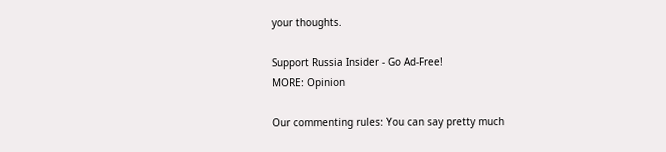your thoughts.

Support Russia Insider - Go Ad-Free!
MORE: Opinion

Our commenting rules: You can say pretty much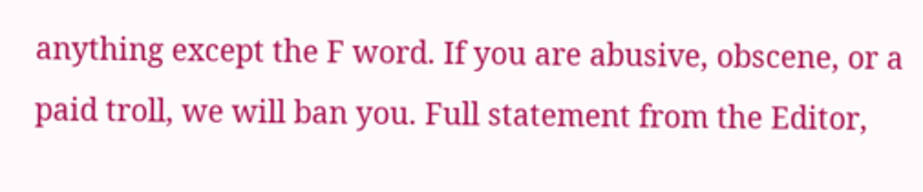anything except the F word. If you are abusive, obscene, or a paid troll, we will ban you. Full statement from the Editor,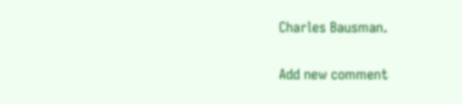Charles Bausman.

Add new comment